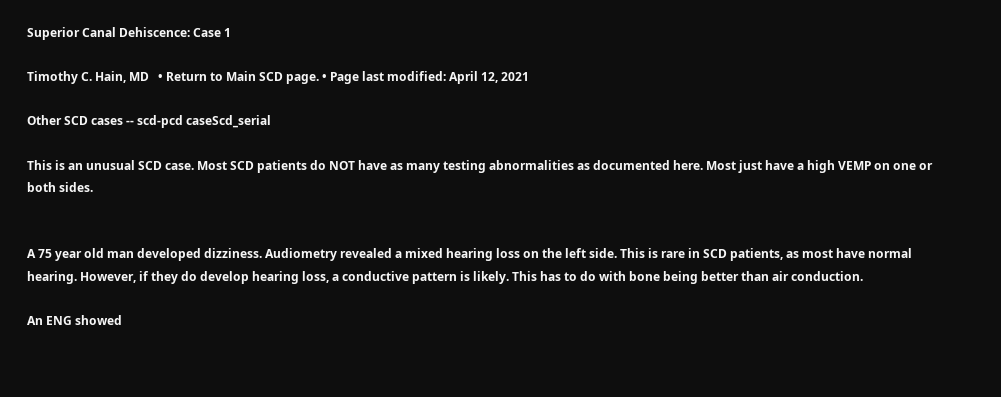Superior Canal Dehiscence: Case 1

Timothy C. Hain, MD   • Return to Main SCD page. • Page last modified: April 12, 2021

Other SCD cases -- scd-pcd caseScd_serial

This is an unusual SCD case. Most SCD patients do NOT have as many testing abnormalities as documented here. Most just have a high VEMP on one or both sides.


A 75 year old man developed dizziness. Audiometry revealed a mixed hearing loss on the left side. This is rare in SCD patients, as most have normal hearing. However, if they do develop hearing loss, a conductive pattern is likely. This has to do with bone being better than air conduction.

An ENG showed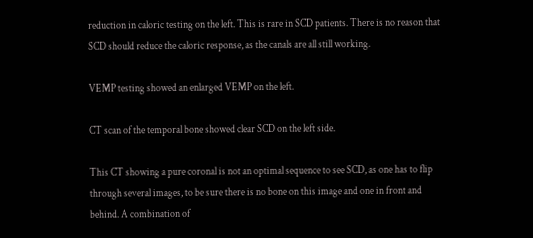reduction in caloric testing on the left. This is rare in SCD patients. There is no reason that SCD should reduce the caloric response, as the canals are all still working.

VEMP testing showed an enlarged VEMP on the left.

CT scan of the temporal bone showed clear SCD on the left side.

This CT showing a pure coronal is not an optimal sequence to see SCD, as one has to flip through several images, to be sure there is no bone on this image and one in front and behind. A combination of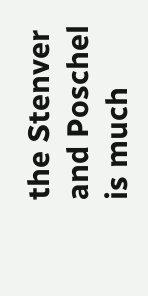the Stenver and Poschel is much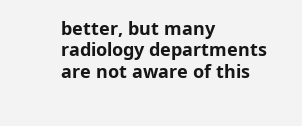better, but many radiology departments are not aware of this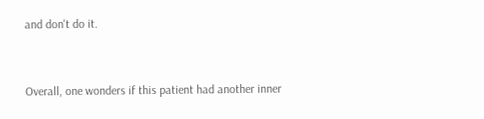and don't do it.


Overall, one wonders if this patient had another inner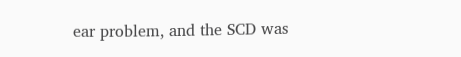ear problem, and the SCD was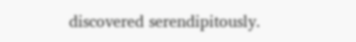discovered serendipitously.